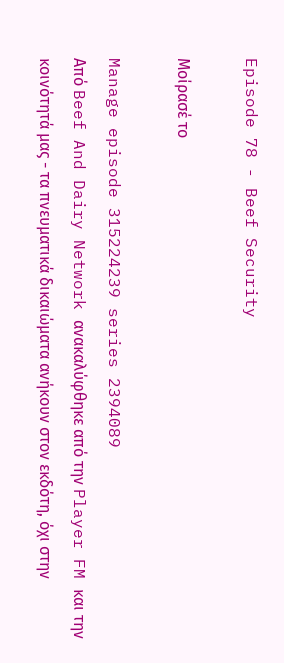Episode 78 - Beef Security

Μοίρασέ το

Manage episode 315224239 series 2394089
Από Beef And Dairy Network ανακαλύφθηκε από την Player FM και την κοινότητά μας - τα πνευματικά δικαιώματα ανήκουν στον εκδότη, όχι στην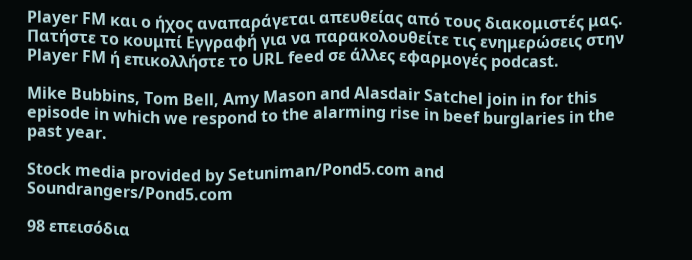Player FM και ο ήχος αναπαράγεται απευθείας από τους διακομιστές μας. Πατήστε το κουμπί Εγγραφή για να παρακολουθείτε τις ενημερώσεις στην Player FM ή επικολλήστε το URL feed σε άλλες εφαρμογές podcast.

Mike Bubbins, Tom Bell, Amy Mason and Alasdair Satchel join in for this episode in which we respond to the alarming rise in beef burglaries in the past year.

Stock media provided by Setuniman/Pond5.com and Soundrangers/Pond5.com

98 επεισόδια